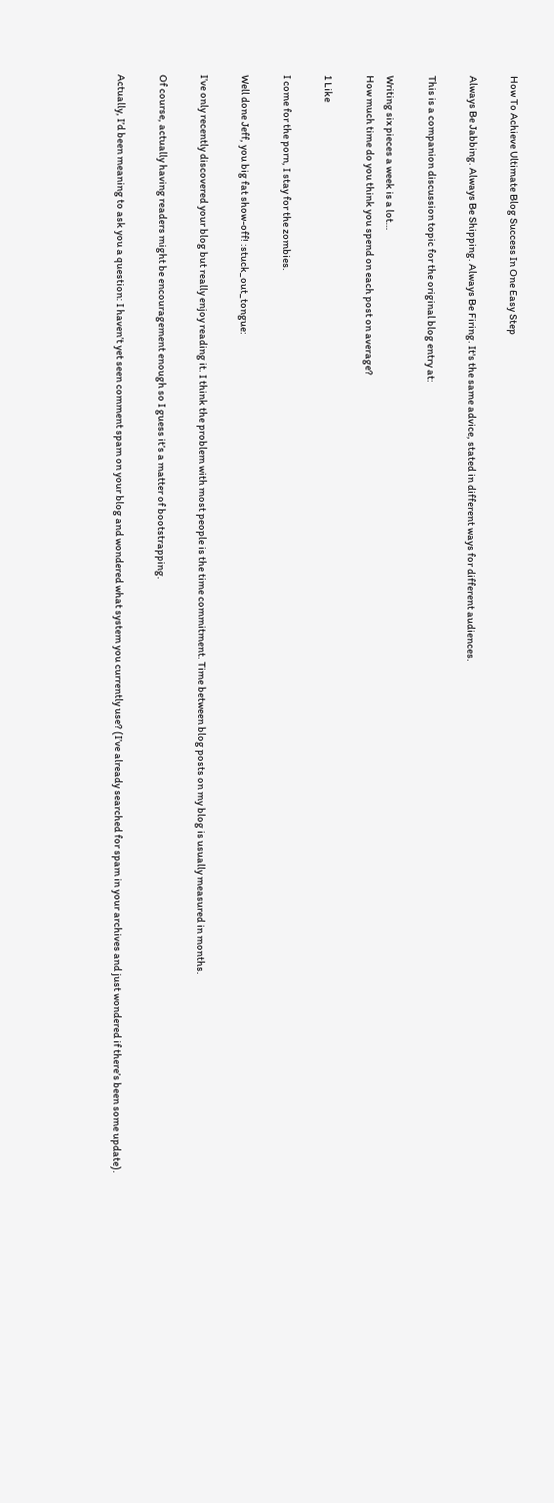How To Achieve Ultimate Blog Success In One Easy Step

Always Be Jabbing. Always Be Shipping. Always Be Firing. It's the same advice, stated in different ways for different audiences.

This is a companion discussion topic for the original blog entry at:

Writing six pieces a week is a lot…
How much time do you think you spend on each post on average?

1 Like

I come for the porn, I stay for the zombies.

Well done Jeff, you big fat show-off! :stuck_out_tongue:

I’ve only recently discovered your blog but really enjoy reading it. I think the problem with most people is the time commitment. Time between blog posts on my blog is usually measured in months.

Of course, actually having readers might be encouragement enough so I guess it’s a matter of bootstrapping.

Actually, I’d been meaning to ask you a question: I haven’t yet seen comment spam on your blog and wondered what system you currently use? (I’ve already searched for spam in your archives and just wondered if there’s been some update).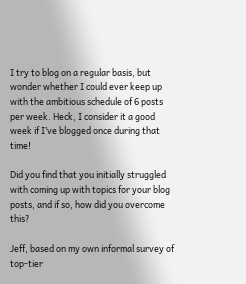I try to blog on a regular basis, but wonder whether I could ever keep up with the ambitious schedule of 6 posts per week. Heck, I consider it a good week if I’ve blogged once during that time!

Did you find that you initially struggled with coming up with topics for your blog posts, and if so, how did you overcome this?

Jeff, based on my own informal survey of top-tier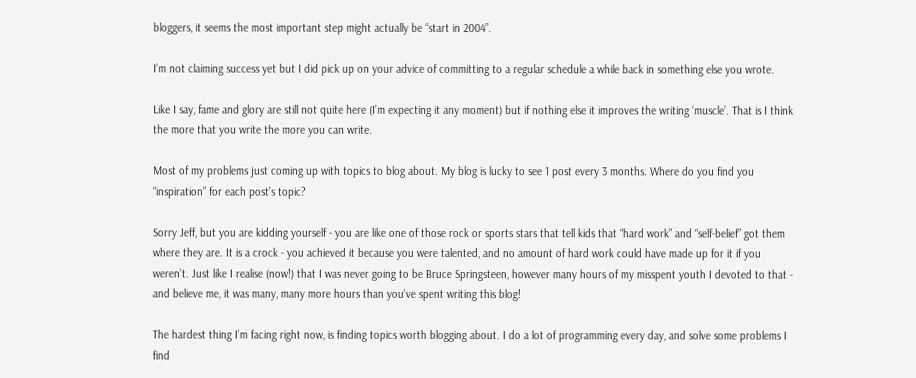bloggers, it seems the most important step might actually be “start in 2004”.

I’m not claiming success yet but I did pick up on your advice of committing to a regular schedule a while back in something else you wrote.

Like I say, fame and glory are still not quite here (I’m expecting it any moment) but if nothing else it improves the writing ‘muscle’. That is I think the more that you write the more you can write.

Most of my problems just coming up with topics to blog about. My blog is lucky to see 1 post every 3 months. Where do you find you “inspiration” for each post’s topic?

Sorry Jeff, but you are kidding yourself - you are like one of those rock or sports stars that tell kids that “hard work” and “self-belief” got them where they are. It is a crock - you achieved it because you were talented, and no amount of hard work could have made up for it if you weren’t. Just like I realise (now!) that I was never going to be Bruce Springsteen, however many hours of my misspent youth I devoted to that - and believe me, it was many, many more hours than you’ve spent writing this blog!

The hardest thing I’m facing right now, is finding topics worth blogging about. I do a lot of programming every day, and solve some problems I find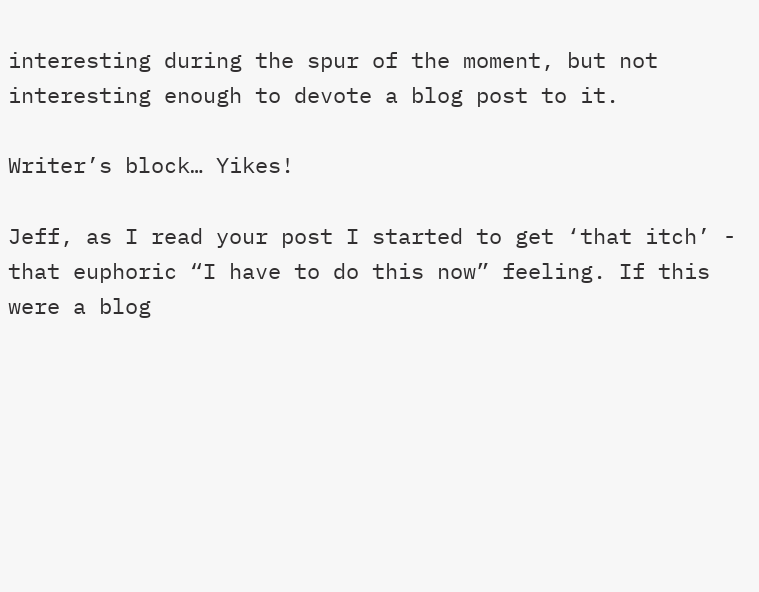interesting during the spur of the moment, but not interesting enough to devote a blog post to it.

Writer’s block… Yikes!

Jeff, as I read your post I started to get ‘that itch’ - that euphoric “I have to do this now” feeling. If this were a blog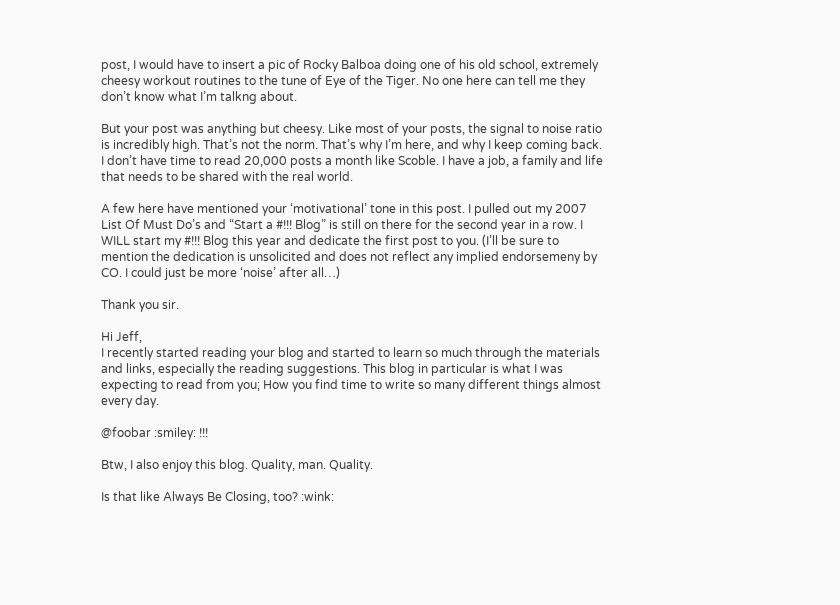post, I would have to insert a pic of Rocky Balboa doing one of his old school, extremely cheesy workout routines to the tune of Eye of the Tiger. No one here can tell me they don’t know what I’m talkng about.

But your post was anything but cheesy. Like most of your posts, the signal to noise ratio is incredibly high. That’s not the norm. That’s why I’m here, and why I keep coming back. I don’t have time to read 20,000 posts a month like Scoble. I have a job, a family and life that needs to be shared with the real world.

A few here have mentioned your ‘motivational’ tone in this post. I pulled out my 2007 List Of Must Do’s and “Start a #!!! Blog” is still on there for the second year in a row. I WILL start my #!!! Blog this year and dedicate the first post to you. (I’ll be sure to mention the dedication is unsolicited and does not reflect any implied endorsemeny by CO. I could just be more ‘noise’ after all…)

Thank you sir.

Hi Jeff,
I recently started reading your blog and started to learn so much through the materials and links, especially the reading suggestions. This blog in particular is what I was expecting to read from you; How you find time to write so many different things almost every day.

@foobar :smiley: !!!

Btw, I also enjoy this blog. Quality, man. Quality.

Is that like Always Be Closing, too? :wink: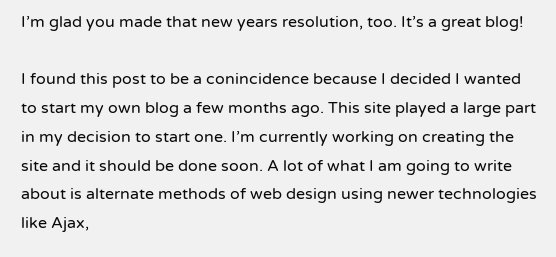I’m glad you made that new years resolution, too. It’s a great blog!

I found this post to be a conincidence because I decided I wanted to start my own blog a few months ago. This site played a large part in my decision to start one. I’m currently working on creating the site and it should be done soon. A lot of what I am going to write about is alternate methods of web design using newer technologies like Ajax,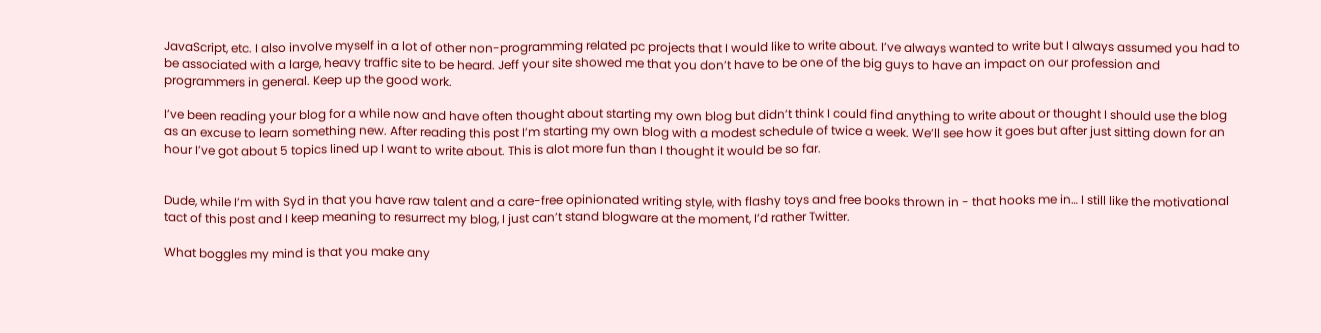JavaScript, etc. I also involve myself in a lot of other non-programming related pc projects that I would like to write about. I’ve always wanted to write but I always assumed you had to be associated with a large, heavy traffic site to be heard. Jeff your site showed me that you don’t have to be one of the big guys to have an impact on our profession and programmers in general. Keep up the good work.

I’ve been reading your blog for a while now and have often thought about starting my own blog but didn’t think I could find anything to write about or thought I should use the blog as an excuse to learn something new. After reading this post I’m starting my own blog with a modest schedule of twice a week. We’ll see how it goes but after just sitting down for an hour I’ve got about 5 topics lined up I want to write about. This is alot more fun than I thought it would be so far.


Dude, while I’m with Syd in that you have raw talent and a care-free opinionated writing style, with flashy toys and free books thrown in - that hooks me in… I still like the motivational tact of this post and I keep meaning to resurrect my blog, I just can’t stand blogware at the moment, I’d rather Twitter.

What boggles my mind is that you make any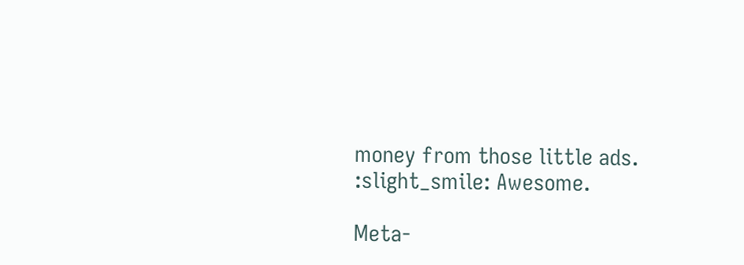money from those little ads. :slight_smile: Awesome.

Meta-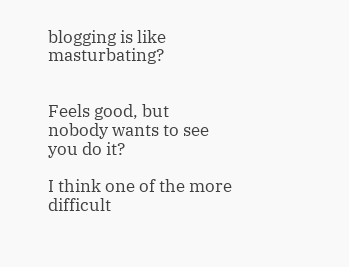blogging is like masturbating?


Feels good, but nobody wants to see you do it?

I think one of the more difficult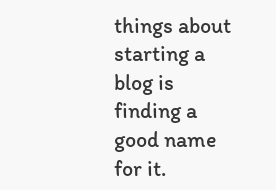things about starting a blog is finding a good name for it.